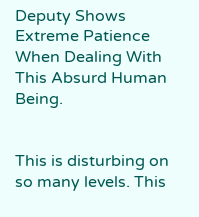Deputy Shows Extreme Patience When Dealing With This Absurd Human Being.


This is disturbing on so many levels. This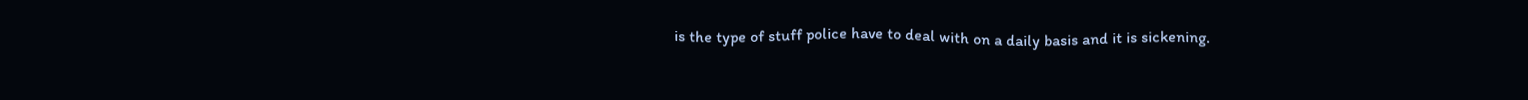is the type of stuff police have to deal with on a daily basis and it is sickening.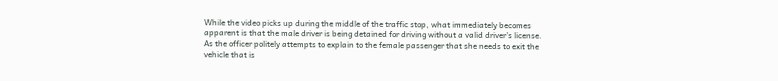While the video picks up during the middle of the traffic stop, what immediately becomes apparent is that the male driver is being detained for driving without a valid driver’s license. As the officer politely attempts to explain to the female passenger that she needs to exit the vehicle that is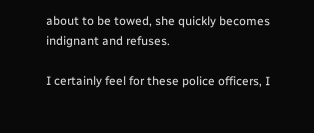about to be towed, she quickly becomes indignant and refuses.

I certainly feel for these police officers, I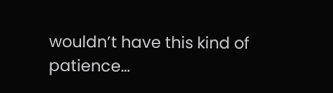wouldn’t have this kind of patience…